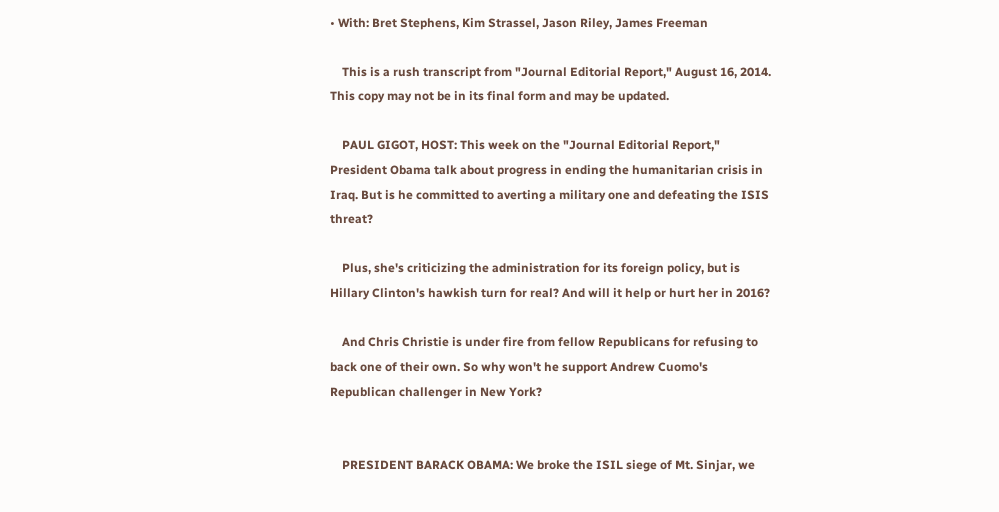• With: Bret Stephens, Kim Strassel, Jason Riley, James Freeman

    This is a rush transcript from "Journal Editorial Report," August 16, 2014. This copy may not be in its final form and may be updated.

    PAUL GIGOT, HOST: This week on the "Journal Editorial Report," President Obama talk about progress in ending the humanitarian crisis in Iraq. But is he committed to averting a military one and defeating the ISIS threat?

    Plus, she's criticizing the administration for its foreign policy, but is Hillary Clinton's hawkish turn for real? And will it help or hurt her in 2016?

    And Chris Christie is under fire from fellow Republicans for refusing to back one of their own. So why won't he support Andrew Cuomo's Republican challenger in New York?


    PRESIDENT BARACK OBAMA: We broke the ISIL siege of Mt. Sinjar, we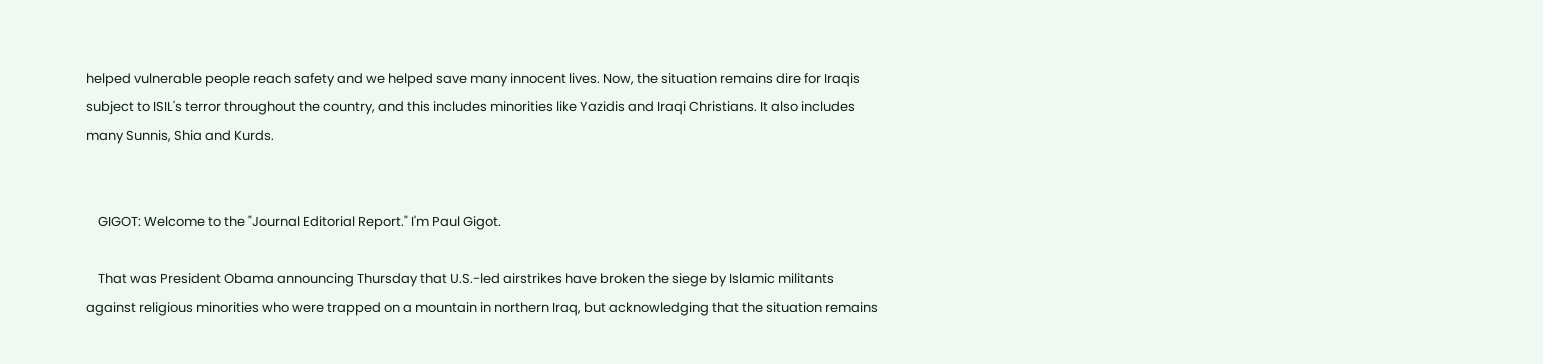helped vulnerable people reach safety and we helped save many innocent lives. Now, the situation remains dire for Iraqis subject to ISIL's terror throughout the country, and this includes minorities like Yazidis and Iraqi Christians. It also includes many Sunnis, Shia and Kurds.


    GIGOT: Welcome to the "Journal Editorial Report." I'm Paul Gigot.

    That was President Obama announcing Thursday that U.S.-led airstrikes have broken the siege by Islamic militants against religious minorities who were trapped on a mountain in northern Iraq, but acknowledging that the situation remains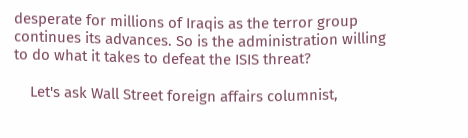desperate for millions of Iraqis as the terror group continues its advances. So is the administration willing to do what it takes to defeat the ISIS threat?

    Let's ask Wall Street foreign affairs columnist,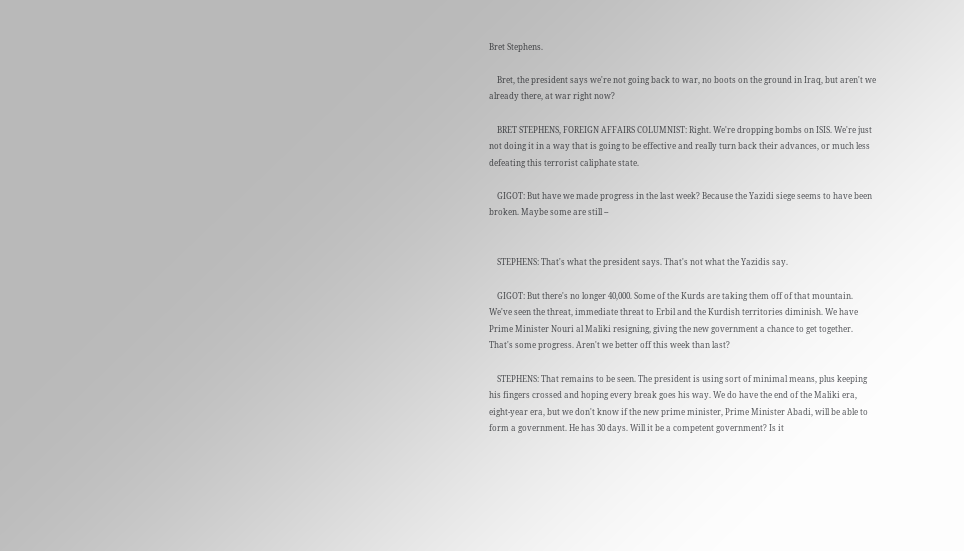Bret Stephens.

    Bret, the president says we're not going back to war, no boots on the ground in Iraq, but aren't we already there, at war right now?

    BRET STEPHENS, FOREIGN AFFAIRS COLUMNIST: Right. We're dropping bombs on ISIS. We're just not doing it in a way that is going to be effective and really turn back their advances, or much less defeating this terrorist caliphate state.

    GIGOT: But have we made progress in the last week? Because the Yazidi siege seems to have been broken. Maybe some are still --


    STEPHENS: That's what the president says. That's not what the Yazidis say.

    GIGOT: But there's no longer 40,000. Some of the Kurds are taking them off of that mountain. We've seen the threat, immediate threat to Erbil and the Kurdish territories diminish. We have Prime Minister Nouri al Maliki resigning, giving the new government a chance to get together. That's some progress. Aren't we better off this week than last?

    STEPHENS: That remains to be seen. The president is using sort of minimal means, plus keeping his fingers crossed and hoping every break goes his way. We do have the end of the Maliki era, eight-year era, but we don't know if the new prime minister, Prime Minister Abadi, will be able to form a government. He has 30 days. Will it be a competent government? Is it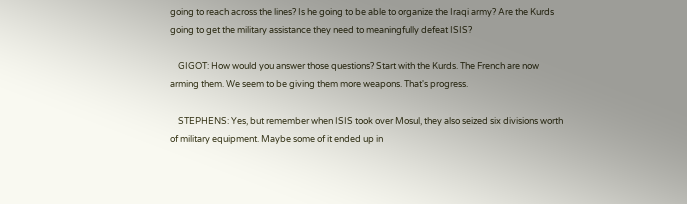going to reach across the lines? Is he going to be able to organize the Iraqi army? Are the Kurds going to get the military assistance they need to meaningfully defeat ISIS?

    GIGOT: How would you answer those questions? Start with the Kurds. The French are now arming them. We seem to be giving them more weapons. That's progress.

    STEPHENS: Yes, but remember when ISIS took over Mosul, they also seized six divisions worth of military equipment. Maybe some of it ended up in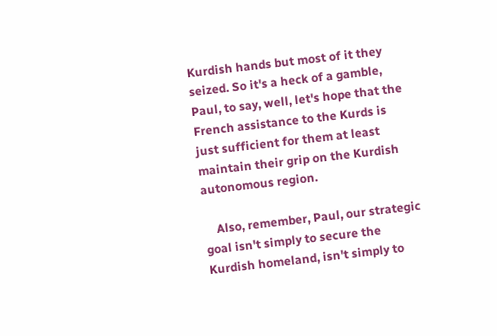Kurdish hands but most of it they seized. So it's a heck of a gamble, Paul, to say, well, let's hope that the French assistance to the Kurds is just sufficient for them at least maintain their grip on the Kurdish autonomous region.

    Also, remember, Paul, our strategic goal isn't simply to secure the Kurdish homeland, isn't simply to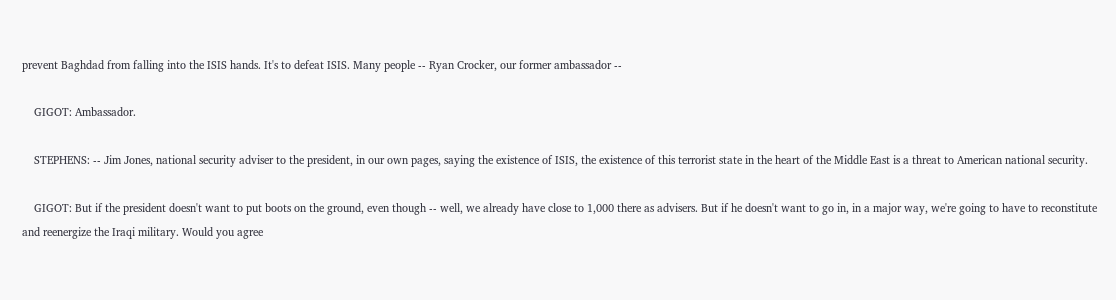prevent Baghdad from falling into the ISIS hands. It's to defeat ISIS. Many people -- Ryan Crocker, our former ambassador --

    GIGOT: Ambassador.

    STEPHENS: -- Jim Jones, national security adviser to the president, in our own pages, saying the existence of ISIS, the existence of this terrorist state in the heart of the Middle East is a threat to American national security.

    GIGOT: But if the president doesn't want to put boots on the ground, even though -- well, we already have close to 1,000 there as advisers. But if he doesn't want to go in, in a major way, we're going to have to reconstitute and reenergize the Iraqi military. Would you agree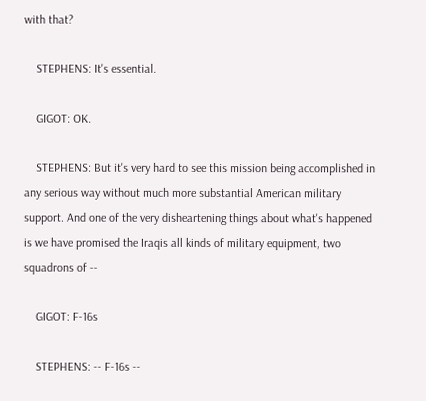with that?

    STEPHENS: It's essential.

    GIGOT: OK.

    STEPHENS: But it's very hard to see this mission being accomplished in any serious way without much more substantial American military support. And one of the very disheartening things about what's happened is we have promised the Iraqis all kinds of military equipment, two squadrons of --

    GIGOT: F-16s

    STEPHENS: -- F-16s --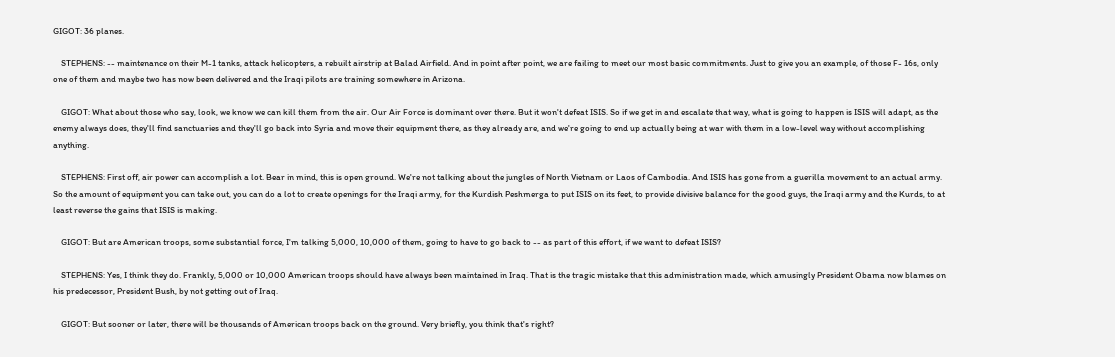GIGOT: 36 planes.

    STEPHENS: -- maintenance on their M-1 tanks, attack helicopters, a rebuilt airstrip at Balad Airfield. And in point after point, we are failing to meet our most basic commitments. Just to give you an example, of those F- 16s, only one of them and maybe two has now been delivered and the Iraqi pilots are training somewhere in Arizona.

    GIGOT: What about those who say, look, we know we can kill them from the air. Our Air Force is dominant over there. But it won't defeat ISIS. So if we get in and escalate that way, what is going to happen is ISIS will adapt, as the enemy always does, they'll find sanctuaries and they'll go back into Syria and move their equipment there, as they already are, and we're going to end up actually being at war with them in a low-level way without accomplishing anything.

    STEPHENS: First off, air power can accomplish a lot. Bear in mind, this is open ground. We're not talking about the jungles of North Vietnam or Laos of Cambodia. And ISIS has gone from a guerilla movement to an actual army. So the amount of equipment you can take out, you can do a lot to create openings for the Iraqi army, for the Kurdish Peshmerga to put ISIS on its feet, to provide divisive balance for the good guys, the Iraqi army and the Kurds, to at least reverse the gains that ISIS is making.

    GIGOT: But are American troops, some substantial force, I'm talking 5,000, 10,000 of them, going to have to go back to -- as part of this effort, if we want to defeat ISIS?

    STEPHENS: Yes, I think they do. Frankly, 5,000 or 10,000 American troops should have always been maintained in Iraq. That is the tragic mistake that this administration made, which amusingly President Obama now blames on his predecessor, President Bush, by not getting out of Iraq.

    GIGOT: But sooner or later, there will be thousands of American troops back on the ground. Very briefly, you think that's right?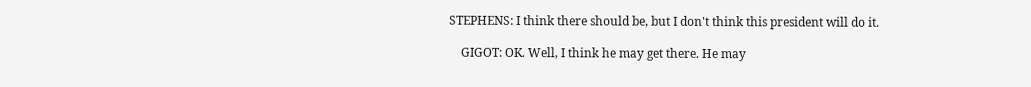STEPHENS: I think there should be, but I don't think this president will do it.

    GIGOT: OK. Well, I think he may get there. He may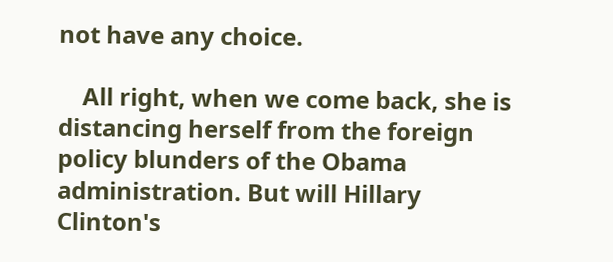not have any choice.

    All right, when we come back, she is distancing herself from the foreign policy blunders of the Obama administration. But will Hillary Clinton's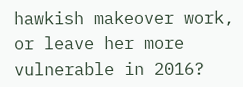hawkish makeover work, or leave her more vulnerable in 2016?